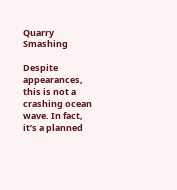Quarry Smashing

Despite appearances, this is not a crashing ocean wave. In fact, it’s a planned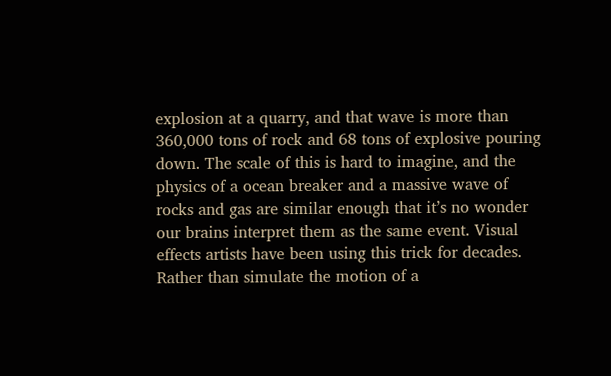explosion at a quarry, and that wave is more than 360,000 tons of rock and 68 tons of explosive pouring down. The scale of this is hard to imagine, and the physics of a ocean breaker and a massive wave of rocks and gas are similar enough that it’s no wonder our brains interpret them as the same event. Visual effects artists have been using this trick for decades. Rather than simulate the motion of a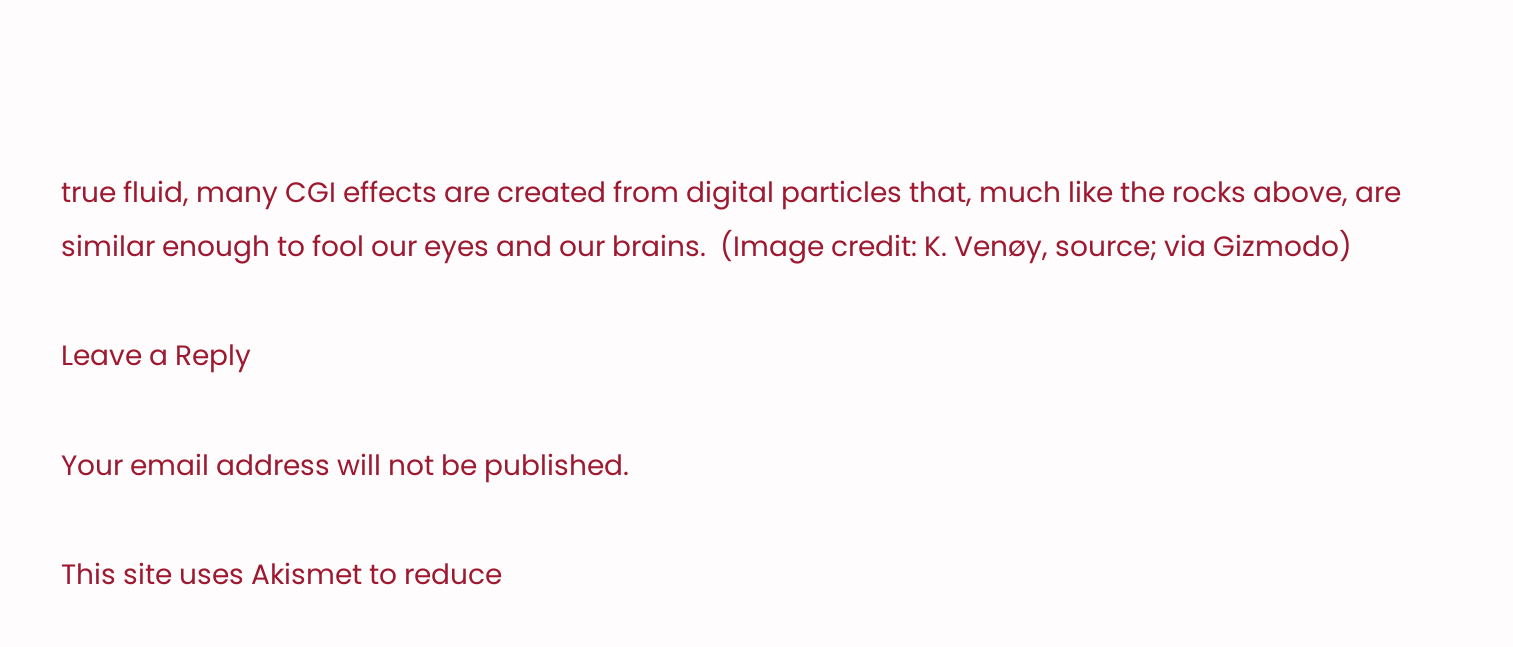true fluid, many CGI effects are created from digital particles that, much like the rocks above, are similar enough to fool our eyes and our brains.  (Image credit: K. Venøy, source; via Gizmodo)

Leave a Reply

Your email address will not be published.

This site uses Akismet to reduce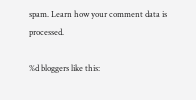spam. Learn how your comment data is processed.

%d bloggers like this: